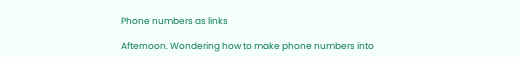Phone numbers as links

Afternoon. Wondering how to make phone numbers into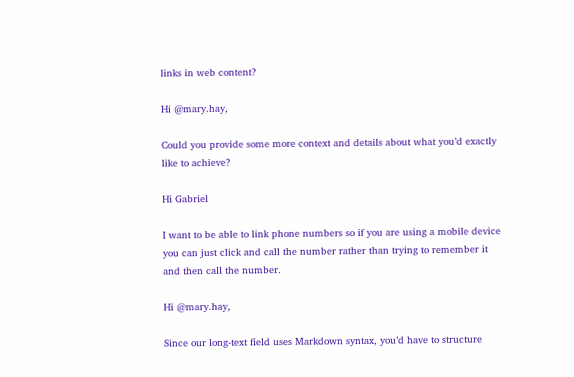links in web content?

Hi @mary.hay,

Could you provide some more context and details about what you’d exactly like to achieve?

Hi Gabriel

I want to be able to link phone numbers so if you are using a mobile device you can just click and call the number rather than trying to remember it and then call the number.

Hi @mary.hay,

Since our long-text field uses Markdown syntax, you’d have to structure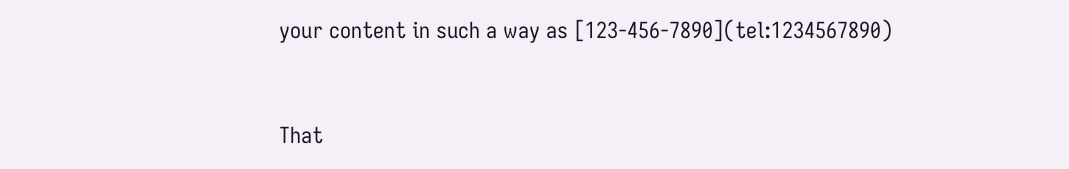your content in such a way as [123-456-7890](tel:1234567890)


That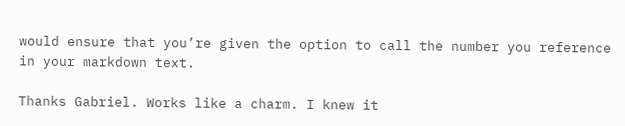would ensure that you’re given the option to call the number you reference in your markdown text.

Thanks Gabriel. Works like a charm. I knew it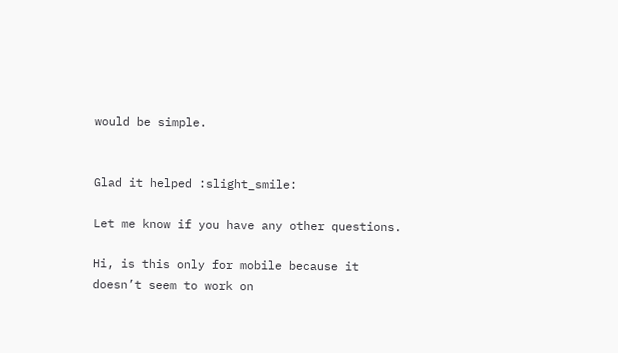would be simple.


Glad it helped :slight_smile:

Let me know if you have any other questions.

Hi, is this only for mobile because it doesn’t seem to work on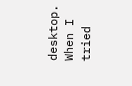desktop. When I tried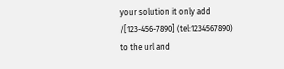your solution it only add /[123-456-7890] (tel:1234567890) to the url and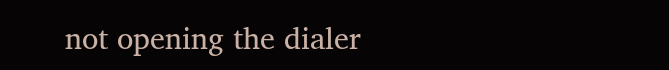not opening the dialer